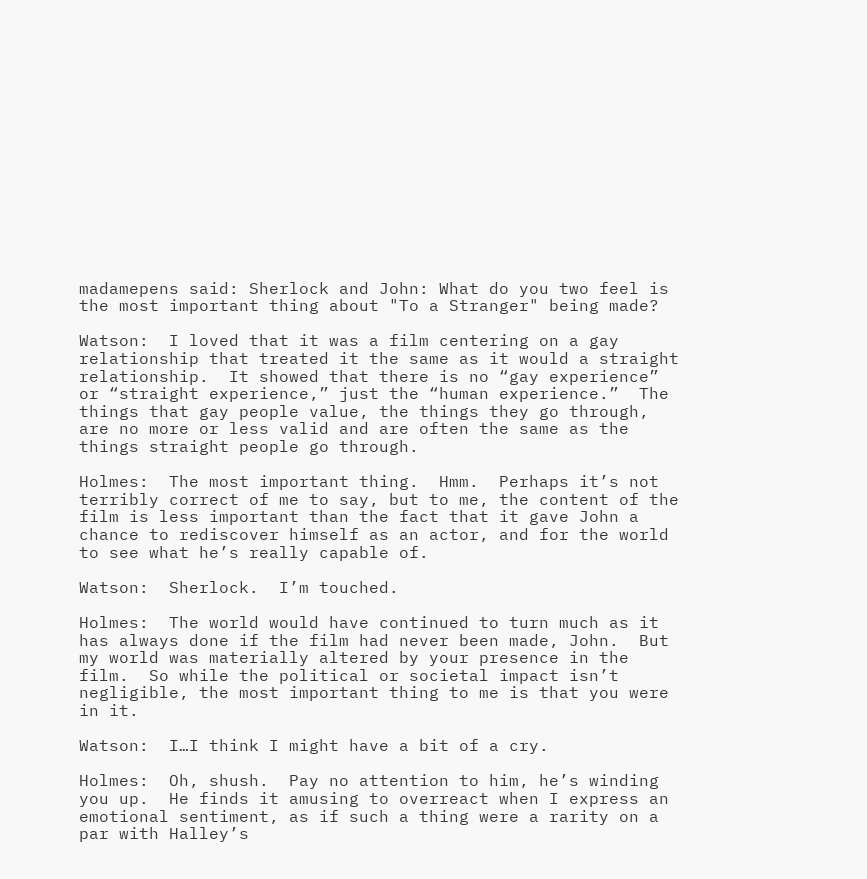madamepens said: Sherlock and John: What do you two feel is the most important thing about "To a Stranger" being made?

Watson:  I loved that it was a film centering on a gay relationship that treated it the same as it would a straight relationship.  It showed that there is no “gay experience” or “straight experience,” just the “human experience.”  The things that gay people value, the things they go through, are no more or less valid and are often the same as the things straight people go through.

Holmes:  The most important thing.  Hmm.  Perhaps it’s not terribly correct of me to say, but to me, the content of the film is less important than the fact that it gave John a chance to rediscover himself as an actor, and for the world to see what he’s really capable of.

Watson:  Sherlock.  I’m touched.

Holmes:  The world would have continued to turn much as it has always done if the film had never been made, John.  But my world was materially altered by your presence in the film.  So while the political or societal impact isn’t negligible, the most important thing to me is that you were in it.

Watson:  I…I think I might have a bit of a cry.

Holmes:  Oh, shush.  Pay no attention to him, he’s winding you up.  He finds it amusing to overreact when I express an emotional sentiment, as if such a thing were a rarity on a par with Halley’s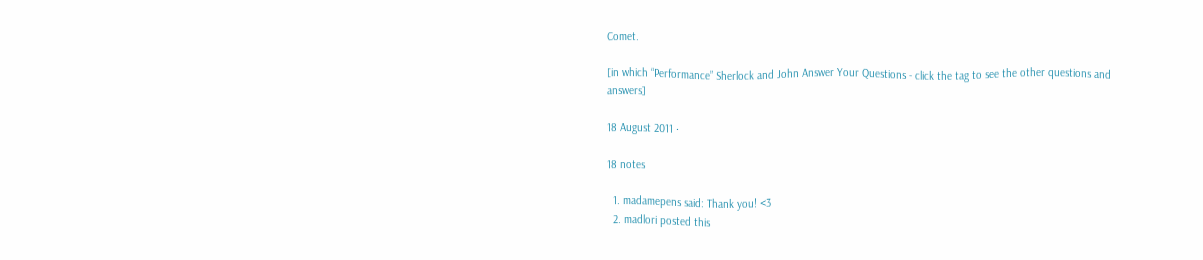Comet.

[in which “Performance” Sherlock and John Answer Your Questions - click the tag to see the other questions and answers]

18 August 2011 ·

18 notes

  1. madamepens said: Thank you! <3
  2. madlori posted this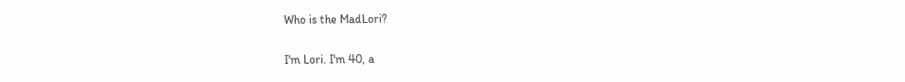Who is the MadLori?

I'm Lori. I'm 40, a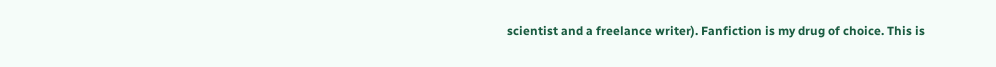scientist and a freelance writer). Fanfiction is my drug of choice. This is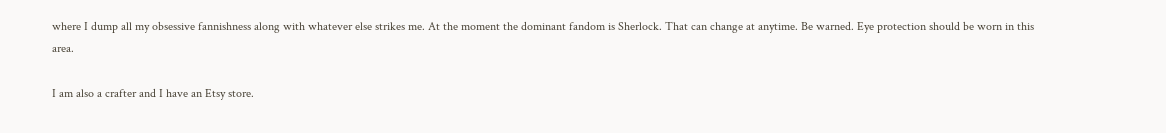where I dump all my obsessive fannishness along with whatever else strikes me. At the moment the dominant fandom is Sherlock. That can change at anytime. Be warned. Eye protection should be worn in this area.

I am also a crafter and I have an Etsy store.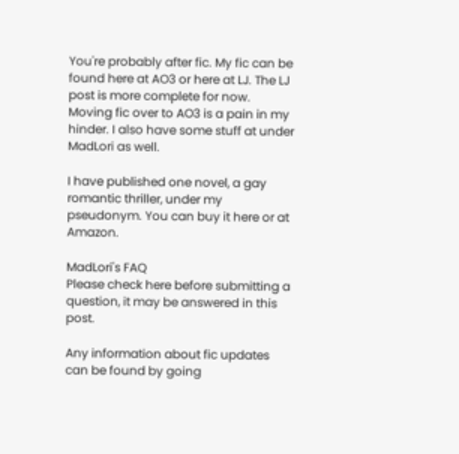You're probably after fic. My fic can be found here at AO3 or here at LJ. The LJ post is more complete for now. Moving fic over to AO3 is a pain in my hinder. I also have some stuff at under MadLori as well.

I have published one novel, a gay romantic thriller, under my pseudonym. You can buy it here or at Amazon.

MadLori's FAQ
Please check here before submitting a question, it may be answered in this post.

Any information about fic updates can be found by going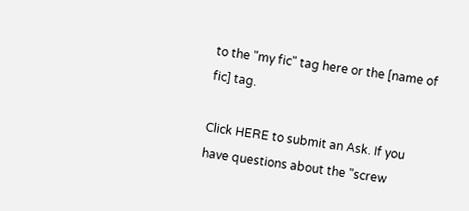to the "my fic" tag here or the [name of fic] tag.

Click HERE to submit an Ask. If you have questions about the "screw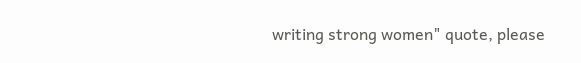writing strong women" quote, please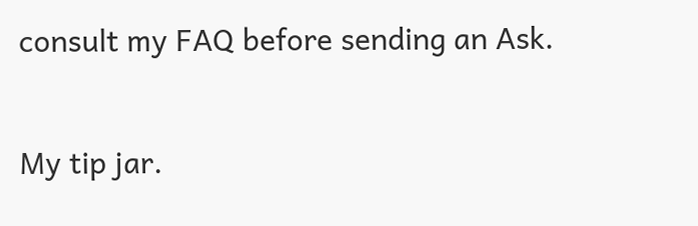consult my FAQ before sending an Ask.

My tip jar.